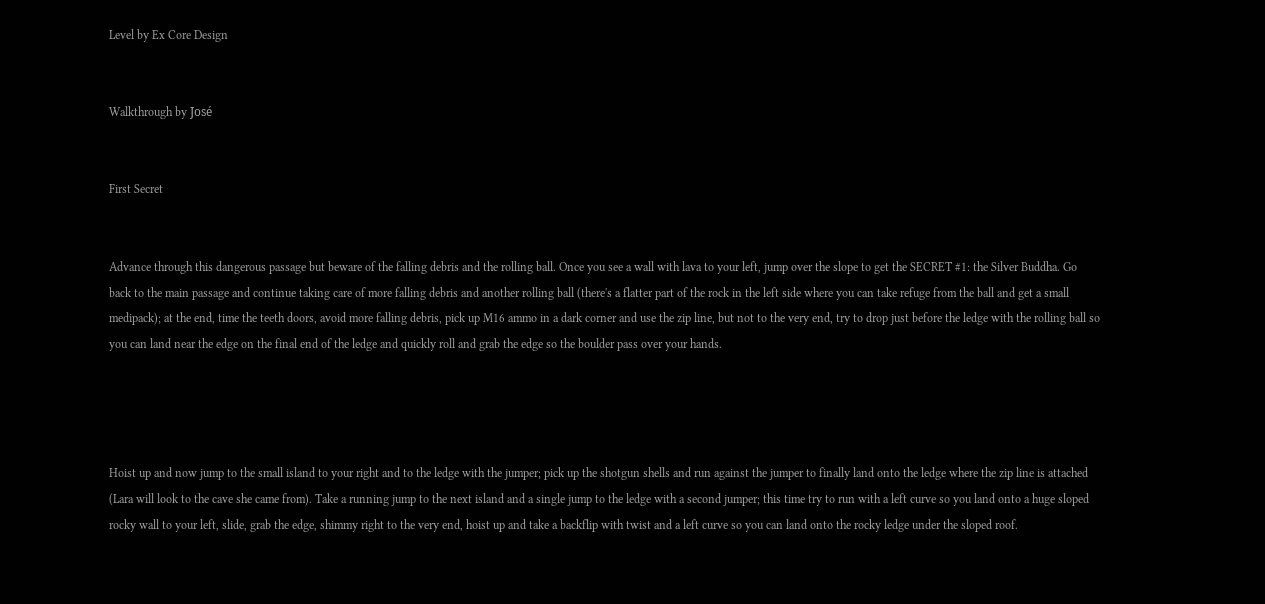Level by Ex Core Design


Walkthrough by José


First Secret


Advance through this dangerous passage but beware of the falling debris and the rolling ball. Once you see a wall with lava to your left, jump over the slope to get the SECRET #1: the Silver Buddha. Go back to the main passage and continue taking care of more falling debris and another rolling ball (there's a flatter part of the rock in the left side where you can take refuge from the ball and get a small medipack); at the end, time the teeth doors, avoid more falling debris, pick up M16 ammo in a dark corner and use the zip line, but not to the very end, try to drop just before the ledge with the rolling ball so you can land near the edge on the final end of the ledge and quickly roll and grab the edge so the boulder pass over your hands.




Hoist up and now jump to the small island to your right and to the ledge with the jumper; pick up the shotgun shells and run against the jumper to finally land onto the ledge where the zip line is attached (Lara will look to the cave she came from). Take a running jump to the next island and a single jump to the ledge with a second jumper; this time try to run with a left curve so you land onto a huge sloped rocky wall to your left, slide, grab the edge, shimmy right to the very end, hoist up and take a backflip with twist and a left curve so you can land onto the rocky ledge under the sloped roof.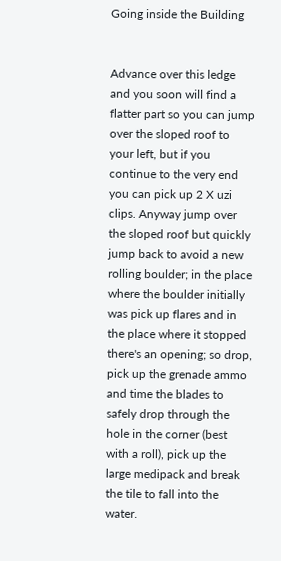Going inside the Building


Advance over this ledge and you soon will find a flatter part so you can jump over the sloped roof to your left, but if you continue to the very end you can pick up 2 X uzi clips. Anyway jump over the sloped roof but quickly jump back to avoid a new rolling boulder; in the place where the boulder initially was pick up flares and in the place where it stopped there's an opening; so drop, pick up the grenade ammo and time the blades to safely drop through the hole in the corner (best with a roll), pick up the large medipack and break the tile to fall into the water.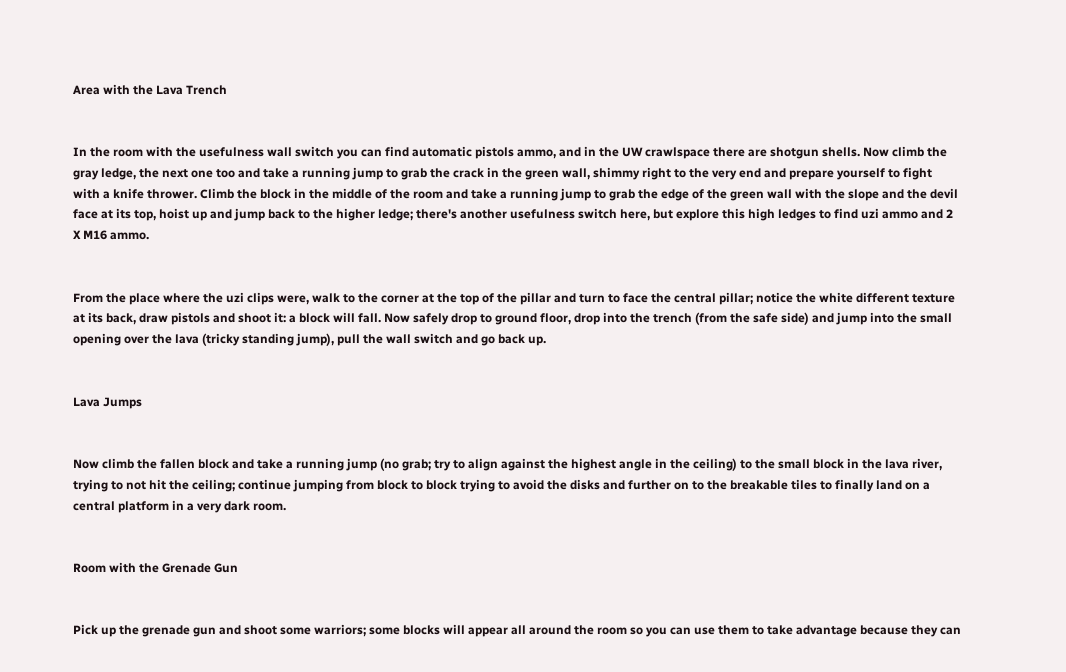Area with the Lava Trench


In the room with the usefulness wall switch you can find automatic pistols ammo, and in the UW crawlspace there are shotgun shells. Now climb the gray ledge, the next one too and take a running jump to grab the crack in the green wall, shimmy right to the very end and prepare yourself to fight with a knife thrower. Climb the block in the middle of the room and take a running jump to grab the edge of the green wall with the slope and the devil face at its top, hoist up and jump back to the higher ledge; there's another usefulness switch here, but explore this high ledges to find uzi ammo and 2 X M16 ammo.


From the place where the uzi clips were, walk to the corner at the top of the pillar and turn to face the central pillar; notice the white different texture at its back, draw pistols and shoot it: a block will fall. Now safely drop to ground floor, drop into the trench (from the safe side) and jump into the small opening over the lava (tricky standing jump), pull the wall switch and go back up.


Lava Jumps


Now climb the fallen block and take a running jump (no grab; try to align against the highest angle in the ceiling) to the small block in the lava river, trying to not hit the ceiling; continue jumping from block to block trying to avoid the disks and further on to the breakable tiles to finally land on a central platform in a very dark room.


Room with the Grenade Gun


Pick up the grenade gun and shoot some warriors; some blocks will appear all around the room so you can use them to take advantage because they can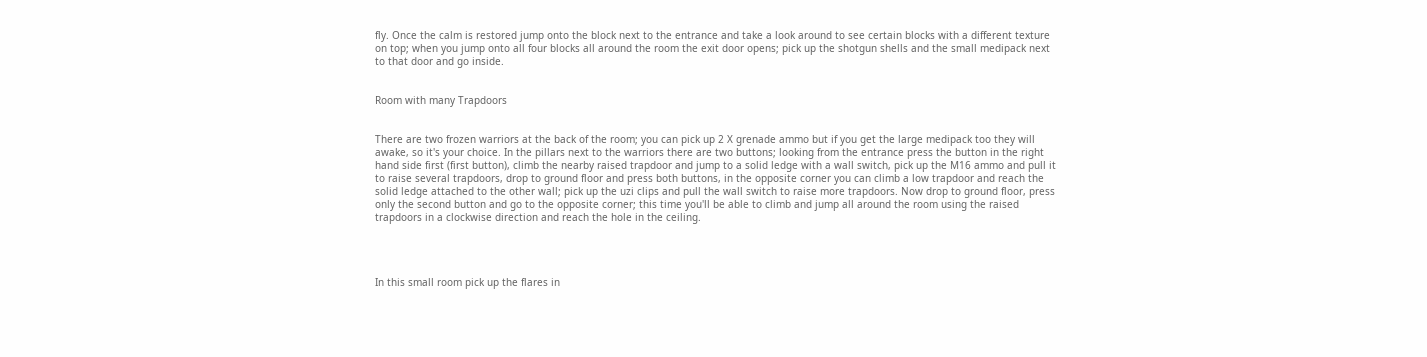fly. Once the calm is restored jump onto the block next to the entrance and take a look around to see certain blocks with a different texture on top; when you jump onto all four blocks all around the room the exit door opens; pick up the shotgun shells and the small medipack next to that door and go inside.


Room with many Trapdoors


There are two frozen warriors at the back of the room; you can pick up 2 X grenade ammo but if you get the large medipack too they will awake, so it's your choice. In the pillars next to the warriors there are two buttons; looking from the entrance press the button in the right hand side first (first button), climb the nearby raised trapdoor and jump to a solid ledge with a wall switch, pick up the M16 ammo and pull it to raise several trapdoors, drop to ground floor and press both buttons, in the opposite corner you can climb a low trapdoor and reach the solid ledge attached to the other wall; pick up the uzi clips and pull the wall switch to raise more trapdoors. Now drop to ground floor, press only the second button and go to the opposite corner; this time you'll be able to climb and jump all around the room using the raised trapdoors in a clockwise direction and reach the hole in the ceiling.




In this small room pick up the flares in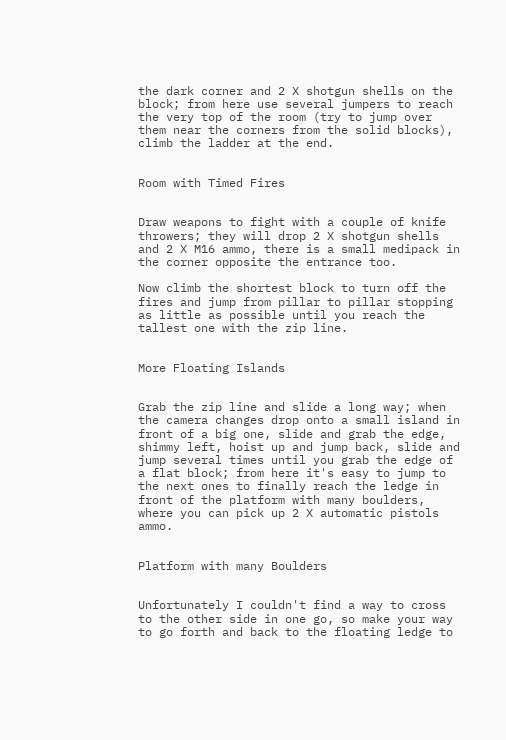the dark corner and 2 X shotgun shells on the block; from here use several jumpers to reach the very top of the room (try to jump over them near the corners from the solid blocks), climb the ladder at the end.


Room with Timed Fires


Draw weapons to fight with a couple of knife throwers; they will drop 2 X shotgun shells and 2 X M16 ammo, there is a small medipack in the corner opposite the entrance too.

Now climb the shortest block to turn off the fires and jump from pillar to pillar stopping as little as possible until you reach the tallest one with the zip line.


More Floating Islands


Grab the zip line and slide a long way; when the camera changes drop onto a small island in front of a big one, slide and grab the edge, shimmy left, hoist up and jump back, slide and jump several times until you grab the edge of a flat block; from here it's easy to jump to the next ones to finally reach the ledge in front of the platform with many boulders, where you can pick up 2 X automatic pistols ammo.


Platform with many Boulders


Unfortunately I couldn't find a way to cross to the other side in one go, so make your way to go forth and back to the floating ledge to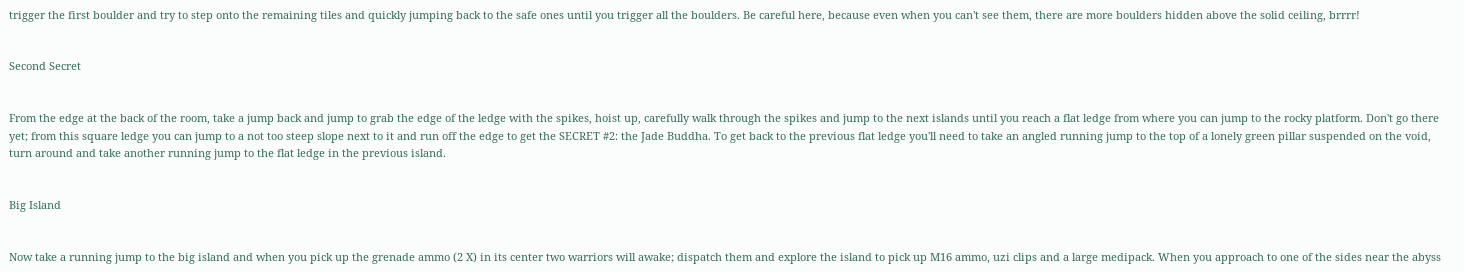trigger the first boulder and try to step onto the remaining tiles and quickly jumping back to the safe ones until you trigger all the boulders. Be careful here, because even when you can't see them, there are more boulders hidden above the solid ceiling, brrrr!


Second Secret


From the edge at the back of the room, take a jump back and jump to grab the edge of the ledge with the spikes, hoist up, carefully walk through the spikes and jump to the next islands until you reach a flat ledge from where you can jump to the rocky platform. Don't go there yet; from this square ledge you can jump to a not too steep slope next to it and run off the edge to get the SECRET #2: the Jade Buddha. To get back to the previous flat ledge you'll need to take an angled running jump to the top of a lonely green pillar suspended on the void, turn around and take another running jump to the flat ledge in the previous island.


Big Island


Now take a running jump to the big island and when you pick up the grenade ammo (2 X) in its center two warriors will awake; dispatch them and explore the island to pick up M16 ammo, uzi clips and a large medipack. When you approach to one of the sides near the abyss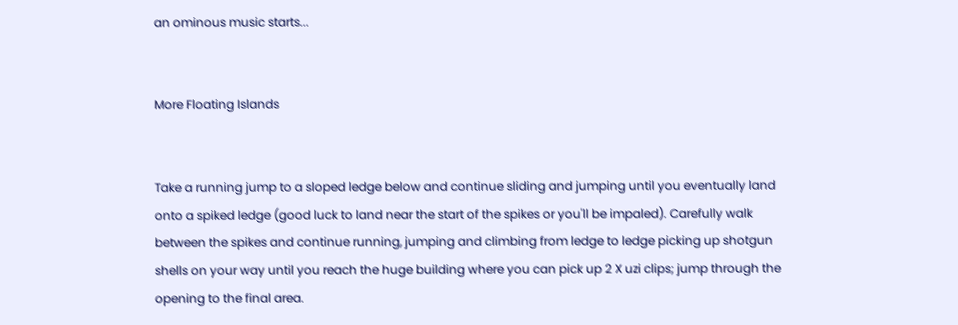an ominous music starts...


More Floating Islands


Take a running jump to a sloped ledge below and continue sliding and jumping until you eventually land onto a spiked ledge (good luck to land near the start of the spikes or you'll be impaled). Carefully walk between the spikes and continue running, jumping and climbing from ledge to ledge picking up shotgun shells on your way until you reach the huge building where you can pick up 2 X uzi clips; jump through the opening to the final area.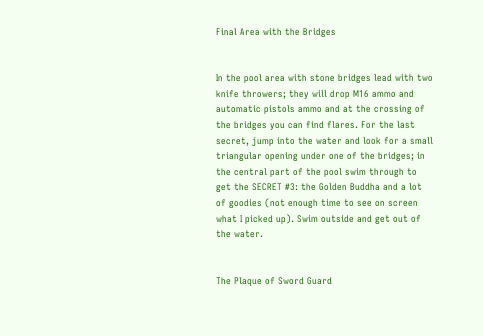Final Area with the Bridges


In the pool area with stone bridges lead with two knife throwers; they will drop M16 ammo and automatic pistols ammo and at the crossing of the bridges you can find flares. For the last secret, jump into the water and look for a small triangular opening under one of the bridges; in the central part of the pool swim through to get the SECRET #3: the Golden Buddha and a lot of goodies (not enough time to see on screen what I picked up). Swim outside and get out of the water.


The Plaque of Sword Guard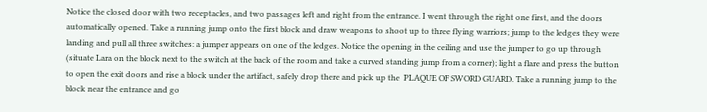Notice the closed door with two receptacles, and two passages left and right from the entrance. I went through the right one first, and the doors automatically opened. Take a running jump onto the first block and draw weapons to shoot up to three flying warriors; jump to the ledges they were landing and pull all three switches: a jumper appears on one of the ledges. Notice the opening in the ceiling and use the jumper to go up through (situate Lara on the block next to the switch at the back of the room and take a curved standing jump from a corner); light a flare and press the button to open the exit doors and rise a block under the artifact, safely drop there and pick up the  PLAQUE OF SWORD GUARD. Take a running jump to the block near the entrance and go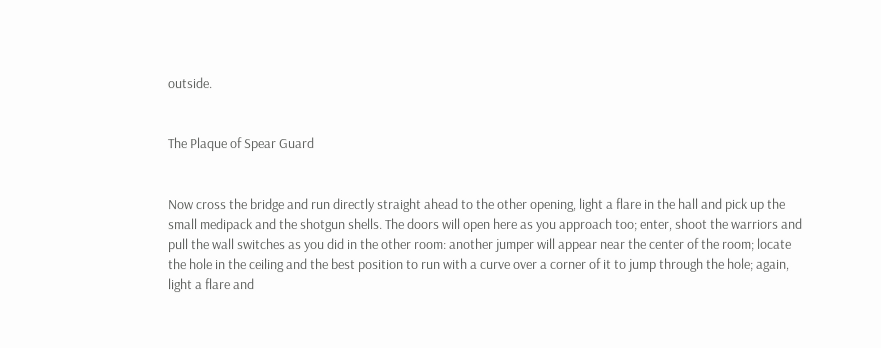outside.


The Plaque of Spear Guard


Now cross the bridge and run directly straight ahead to the other opening, light a flare in the hall and pick up the small medipack and the shotgun shells. The doors will open here as you approach too; enter, shoot the warriors and pull the wall switches as you did in the other room: another jumper will appear near the center of the room; locate the hole in the ceiling and the best position to run with a curve over a corner of it to jump through the hole; again, light a flare and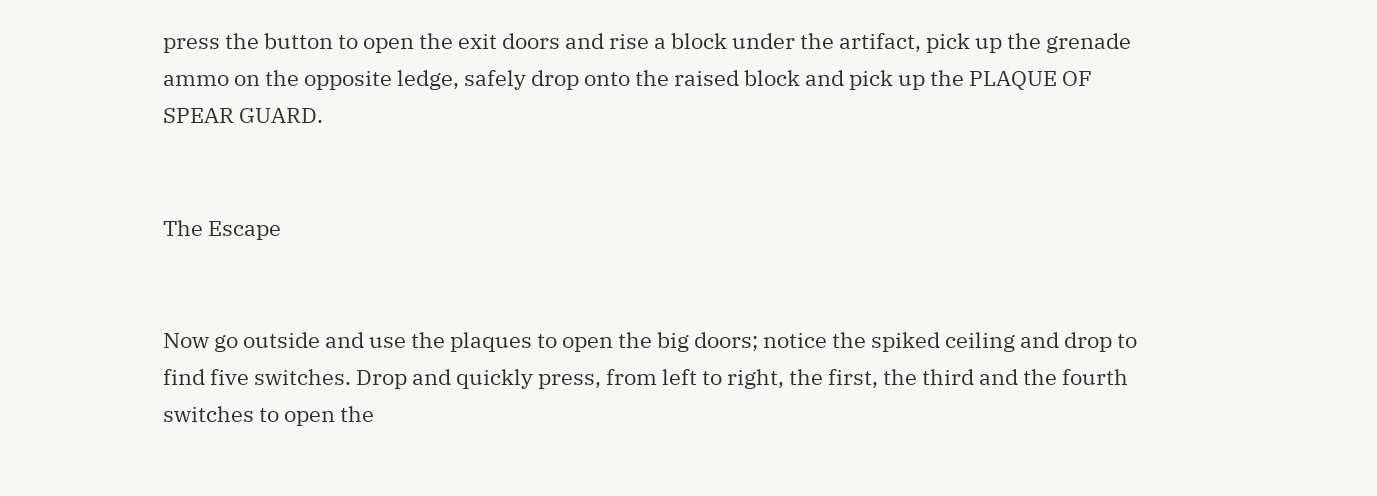press the button to open the exit doors and rise a block under the artifact, pick up the grenade ammo on the opposite ledge, safely drop onto the raised block and pick up the PLAQUE OF SPEAR GUARD.


The Escape


Now go outside and use the plaques to open the big doors; notice the spiked ceiling and drop to find five switches. Drop and quickly press, from left to right, the first, the third and the fourth switches to open the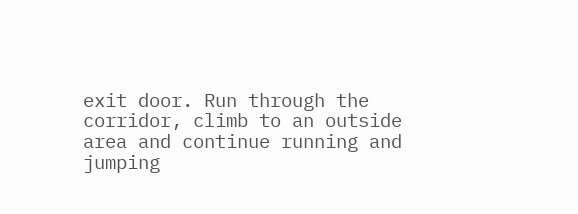exit door. Run through the corridor, climb to an outside area and continue running and jumping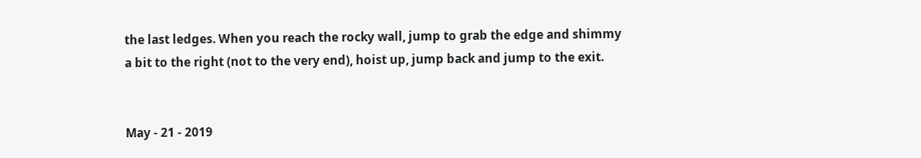the last ledges. When you reach the rocky wall, jump to grab the edge and shimmy a bit to the right (not to the very end), hoist up, jump back and jump to the exit.


May - 21 - 2019